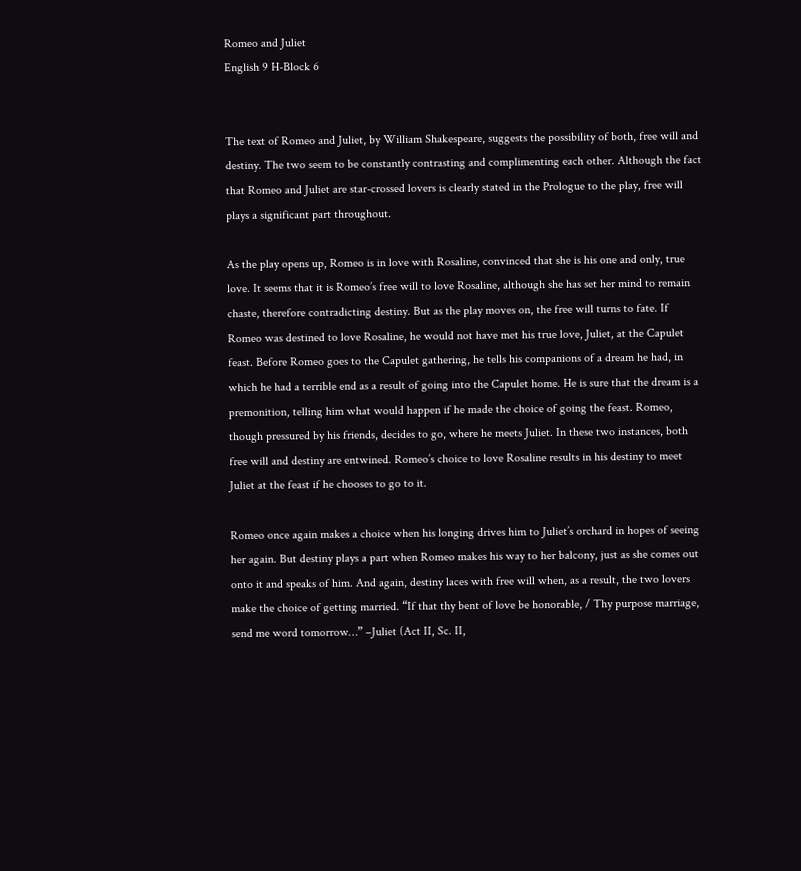Romeo and Juliet
English 9 H-Block 6


The text of Romeo and Juliet, by William Shakespeare, suggests the possibility of both, free will and destiny. The two seem to be constantly contrasting and complimenting each other. Although the fact that Romeo and Juliet are star-crossed lovers is clearly stated in the Prologue to the play, free will plays a significant part throughout.

As the play opens up, Romeo is in love with Rosaline, convinced that she is his one and only, true love. It seems that it is Romeo’s free will to love Rosaline, although she has set her mind to remain chaste, therefore contradicting destiny. But as the play moves on, the free will turns to fate. If Romeo was destined to love Rosaline, he would not have met his true love, Juliet, at the Capulet feast. Before Romeo goes to the Capulet gathering, he tells his companions of a dream he had, in which he had a terrible end as a result of going into the Capulet home. He is sure that the dream is a premonition, telling him what would happen if he made the choice of going the feast. Romeo, though pressured by his friends, decides to go, where he meets Juliet. In these two instances, both free will and destiny are entwined. Romeo’s choice to love Rosaline results in his destiny to meet Juliet at the feast if he chooses to go to it.

Romeo once again makes a choice when his longing drives him to Juliet’s orchard in hopes of seeing her again. But destiny plays a part when Romeo makes his way to her balcony, just as she comes out onto it and speaks of him. And again, destiny laces with free will when, as a result, the two lovers make the choice of getting married. “If that thy bent of love be honorable, / Thy purpose marriage, send me word tomorrow…” –Juliet (Act II, Sc. II,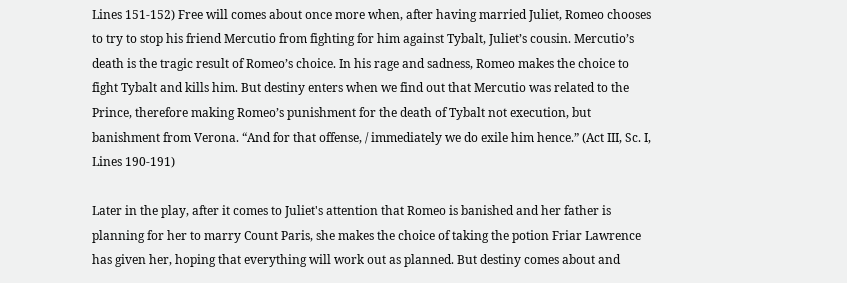Lines 151-152) Free will comes about once more when, after having married Juliet, Romeo chooses to try to stop his friend Mercutio from fighting for him against Tybalt, Juliet’s cousin. Mercutio’s death is the tragic result of Romeo’s choice. In his rage and sadness, Romeo makes the choice to fight Tybalt and kills him. But destiny enters when we find out that Mercutio was related to the Prince, therefore making Romeo’s punishment for the death of Tybalt not execution, but banishment from Verona. “And for that offense, / immediately we do exile him hence.” (Act III, Sc. I, Lines 190-191)

Later in the play, after it comes to Juliet's attention that Romeo is banished and her father is planning for her to marry Count Paris, she makes the choice of taking the potion Friar Lawrence has given her, hoping that everything will work out as planned. But destiny comes about and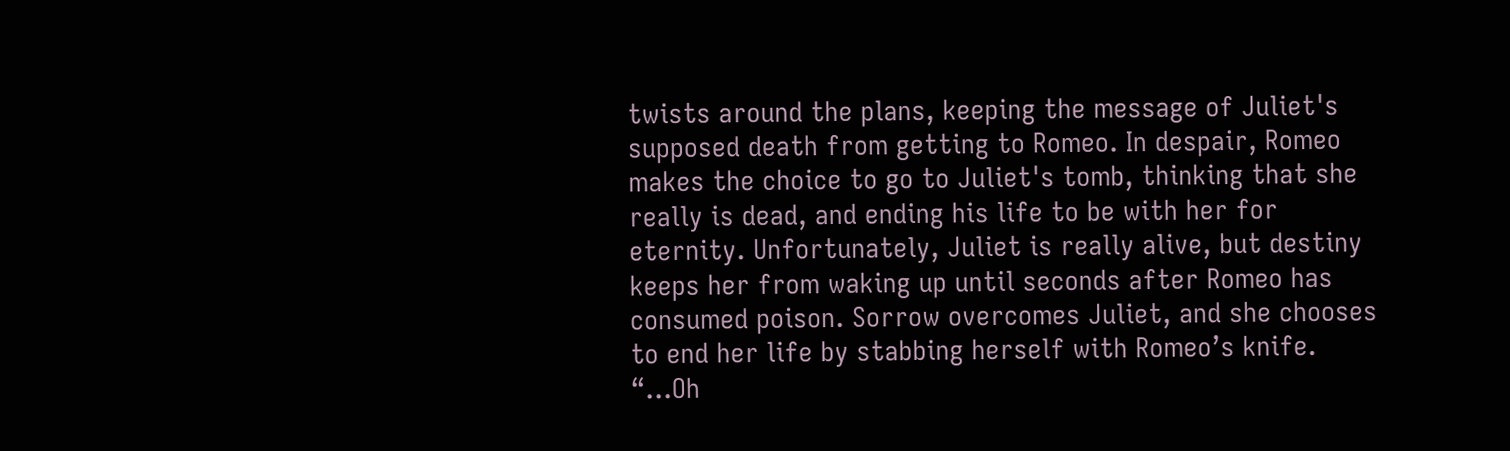twists around the plans, keeping the message of Juliet's supposed death from getting to Romeo. In despair, Romeo makes the choice to go to Juliet's tomb, thinking that she really is dead, and ending his life to be with her for eternity. Unfortunately, Juliet is really alive, but destiny keeps her from waking up until seconds after Romeo has consumed poison. Sorrow overcomes Juliet, and she chooses to end her life by stabbing herself with Romeo’s knife. “…Oh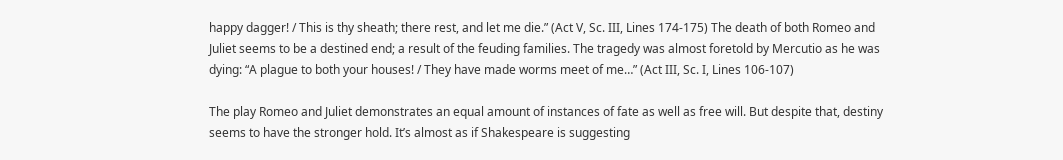happy dagger! / This is thy sheath; there rest, and let me die.” (Act V, Sc. III, Lines 174-175) The death of both Romeo and Juliet seems to be a destined end; a result of the feuding families. The tragedy was almost foretold by Mercutio as he was dying: “A plague to both your houses! / They have made worms meet of me…” (Act III, Sc. I, Lines 106-107)

The play Romeo and Juliet demonstrates an equal amount of instances of fate as well as free will. But despite that, destiny seems to have the stronger hold. It’s almost as if Shakespeare is suggesting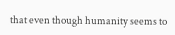that even though humanity seems to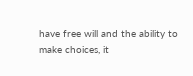have free will and the ability to make choices, it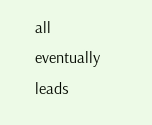all eventually leads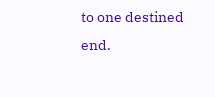to one destined end.